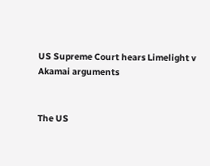US Supreme Court hears Limelight v Akamai arguments


The US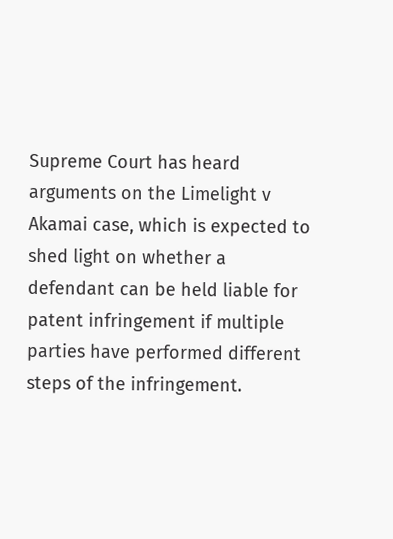Supreme Court has heard arguments on the Limelight v Akamai case, which is expected to shed light on whether a defendant can be held liable for patent infringement if multiple parties have performed different steps of the infringement.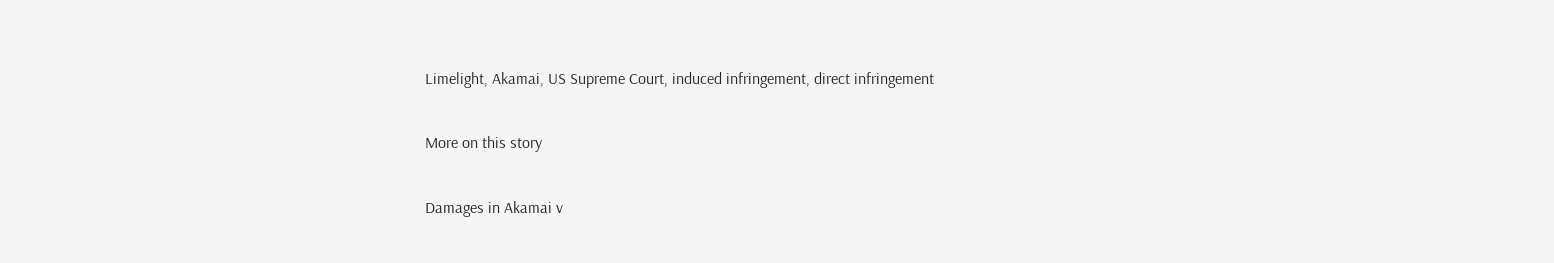Limelight, Akamai, US Supreme Court, induced infringement, direct infringement

More on this story

Damages in Akamai v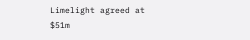Limelight agreed at $51m